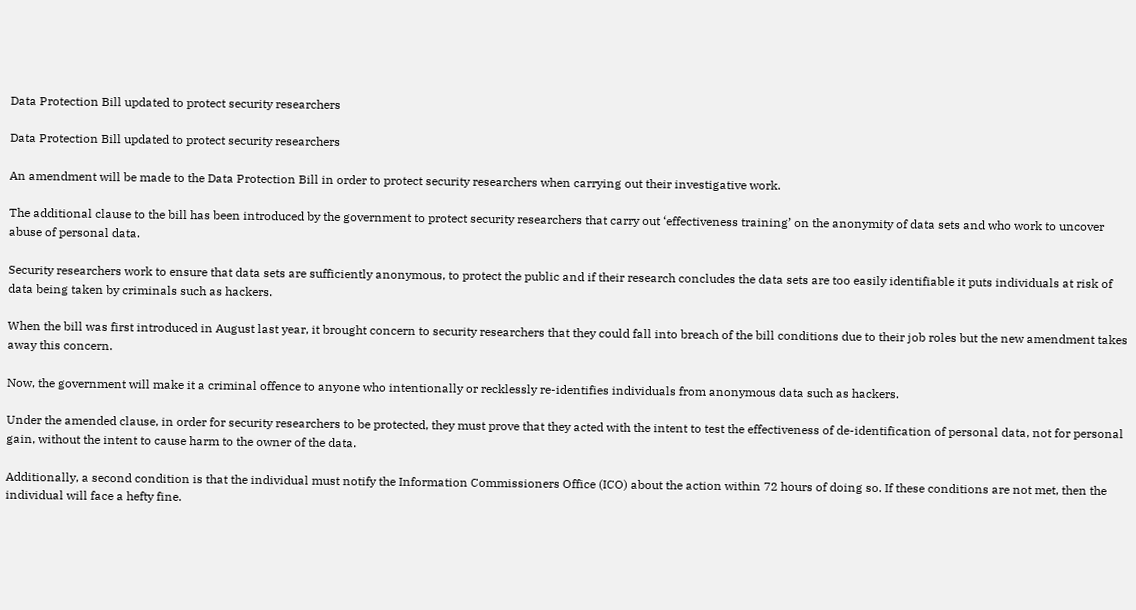Data Protection Bill updated to protect security researchers

Data Protection Bill updated to protect security researchers

An amendment will be made to the Data Protection Bill in order to protect security researchers when carrying out their investigative work.

The additional clause to the bill has been introduced by the government to protect security researchers that carry out ‘effectiveness training’ on the anonymity of data sets and who work to uncover abuse of personal data.

Security researchers work to ensure that data sets are sufficiently anonymous, to protect the public and if their research concludes the data sets are too easily identifiable it puts individuals at risk of data being taken by criminals such as hackers.

When the bill was first introduced in August last year, it brought concern to security researchers that they could fall into breach of the bill conditions due to their job roles but the new amendment takes away this concern.

Now, the government will make it a criminal offence to anyone who intentionally or recklessly re-identifies individuals from anonymous data such as hackers.

Under the amended clause, in order for security researchers to be protected, they must prove that they acted with the intent to test the effectiveness of de-identification of personal data, not for personal gain, without the intent to cause harm to the owner of the data.

Additionally, a second condition is that the individual must notify the Information Commissioners Office (ICO) about the action within 72 hours of doing so. If these conditions are not met, then the individual will face a hefty fine.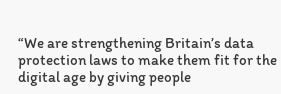“We are strengthening Britain’s data protection laws to make them fit for the digital age by giving people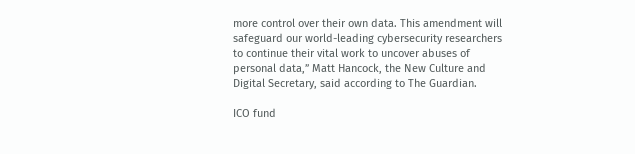more control over their own data. This amendment will safeguard our world-leading cybersecurity researchers to continue their vital work to uncover abuses of personal data,” Matt Hancock, the New Culture and Digital Secretary, said according to The Guardian.

ICO fund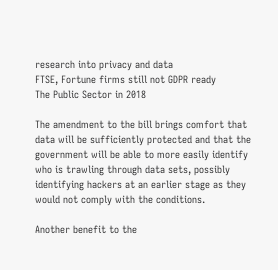research into privacy and data
FTSE, Fortune firms still not GDPR ready
The Public Sector in 2018

The amendment to the bill brings comfort that data will be sufficiently protected and that the government will be able to more easily identify who is trawling through data sets, possibly identifying hackers at an earlier stage as they would not comply with the conditions.

Another benefit to the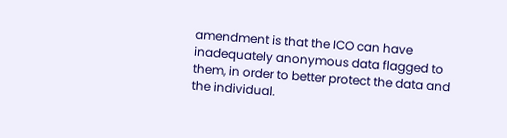amendment is that the ICO can have inadequately anonymous data flagged to them, in order to better protect the data and the individual.